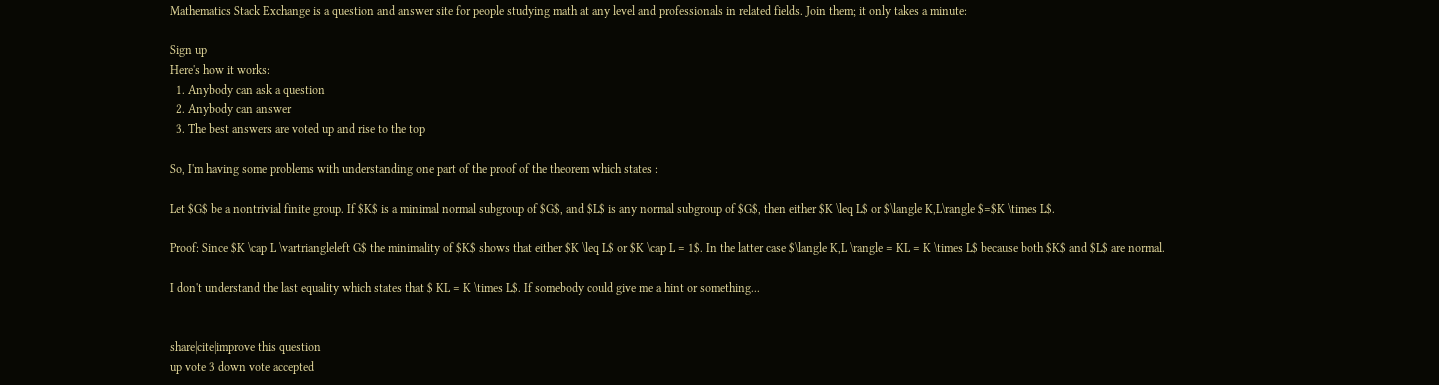Mathematics Stack Exchange is a question and answer site for people studying math at any level and professionals in related fields. Join them; it only takes a minute:

Sign up
Here's how it works:
  1. Anybody can ask a question
  2. Anybody can answer
  3. The best answers are voted up and rise to the top

So, I'm having some problems with understanding one part of the proof of the theorem which states :

Let $G$ be a nontrivial finite group. If $K$ is a minimal normal subgroup of $G$, and $L$ is any normal subgroup of $G$, then either $K \leq L$ or $\langle K,L\rangle $=$K \times L$.

Proof: Since $K \cap L \vartriangleleft G$ the minimality of $K$ shows that either $K \leq L$ or $K \cap L = 1$. In the latter case $\langle K,L \rangle = KL = K \times L$ because both $K$ and $L$ are normal.

I don't understand the last equality which states that $ KL = K \times L$. If somebody could give me a hint or something...


share|cite|improve this question
up vote 3 down vote accepted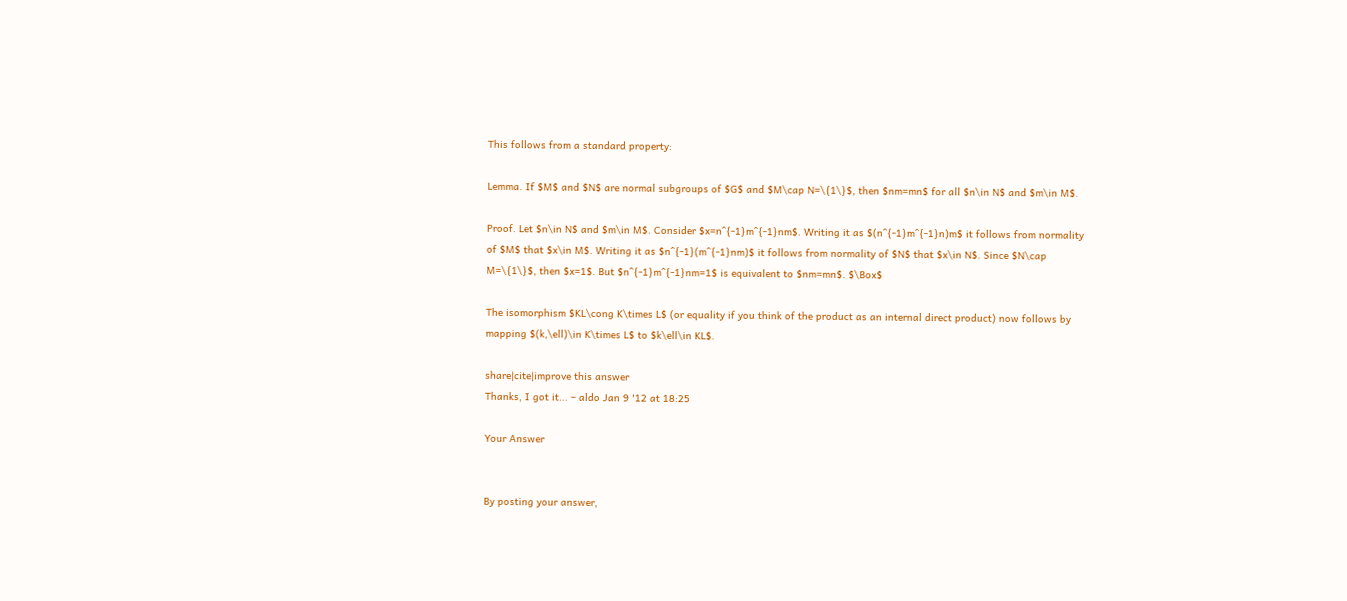This follows from a standard property:

Lemma. If $M$ and $N$ are normal subgroups of $G$ and $M\cap N=\{1\}$, then $nm=mn$ for all $n\in N$ and $m\in M$.

Proof. Let $n\in N$ and $m\in M$. Consider $x=n^{-1}m^{-1}nm$. Writing it as $(n^{-1}m^{-1}n)m$ it follows from normality of $M$ that $x\in M$. Writing it as $n^{-1}(m^{-1}nm)$ it follows from normality of $N$ that $x\in N$. Since $N\cap M=\{1\}$, then $x=1$. But $n^{-1}m^{-1}nm=1$ is equivalent to $nm=mn$. $\Box$

The isomorphism $KL\cong K\times L$ (or equality if you think of the product as an internal direct product) now follows by mapping $(k,\ell)\in K\times L$ to $k\ell\in KL$.

share|cite|improve this answer
Thanks, I got it... – aldo Jan 9 '12 at 18:25

Your Answer


By posting your answer,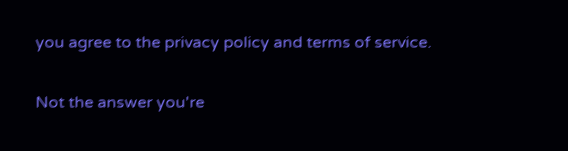you agree to the privacy policy and terms of service.

Not the answer you're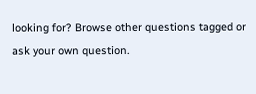looking for? Browse other questions tagged or ask your own question.